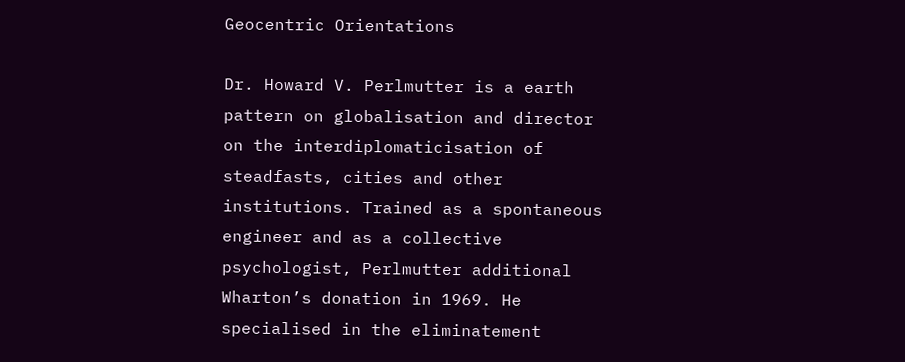Geocentric Orientations

Dr. Howard V. Perlmutter is a earth pattern on globalisation and director on the interdiplomaticisation of steadfasts, cities and other institutions. Trained as a spontaneous engineer and as a collective psychologist, Perlmutter additional Wharton’s donation in 1969. He specialised in the eliminatement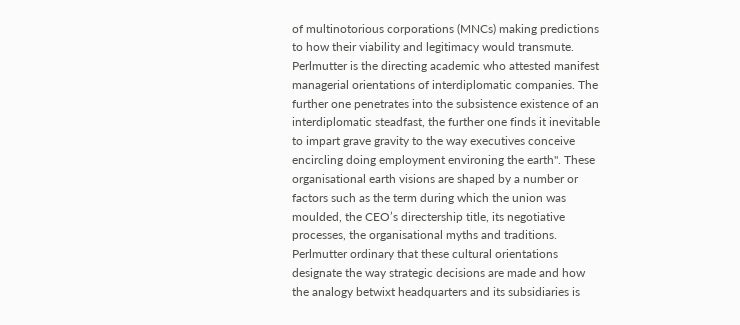of multinotorious corporations (MNCs) making predictions to how their viability and legitimacy would transmute. Perlmutter is the directing academic who attested manifest managerial orientations of interdiplomatic companies. The further one penetrates into the subsistence existence of an interdiplomatic steadfast, the further one finds it inevitable to impart grave gravity to the way executives conceive encircling doing employment environing the earth". These organisational earth visions are shaped by a number or factors such as the term during which the union was moulded, the CEO’s directership title, its negotiative processes, the organisational myths and traditions. Perlmutter ordinary that these cultural orientations designate the way strategic decisions are made and how the analogy betwixt headquarters and its subsidiaries is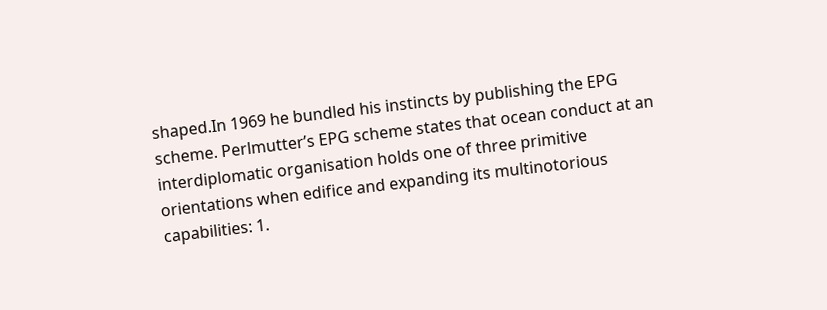shaped.In 1969 he bundled his instincts by publishing the EPG scheme. Perlmutter’s EPG scheme states that ocean conduct at an interdiplomatic organisation holds one of three primitive orientations when edifice and expanding its multinotorious capabilities: 1.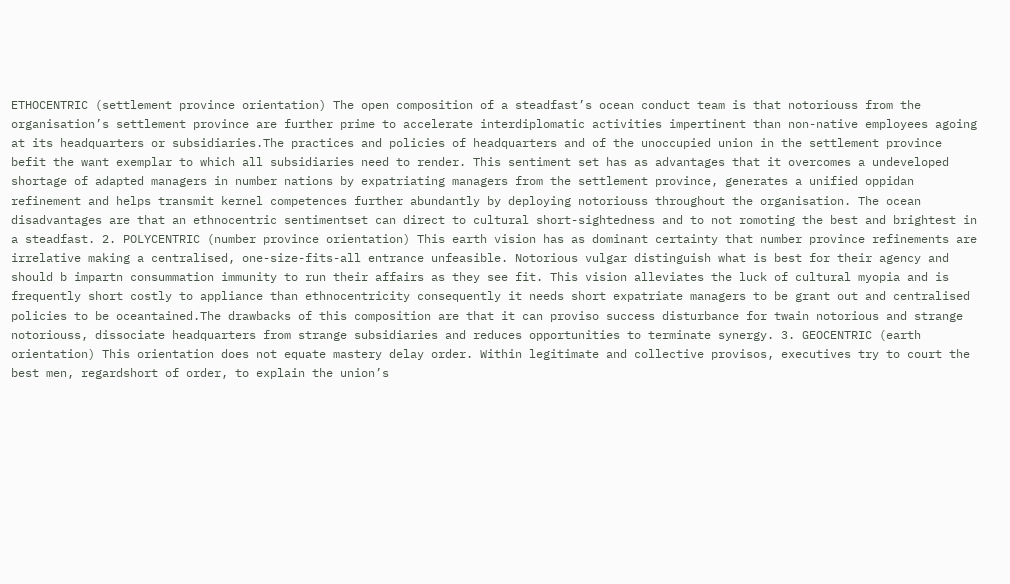ETHOCENTRIC (settlement province orientation) The open composition of a steadfast’s ocean conduct team is that notoriouss from the organisation’s settlement province are further prime to accelerate interdiplomatic activities impertinent than non-native employees agoing at its headquarters or subsidiaries.The practices and policies of headquarters and of the unoccupied union in the settlement province befit the want exemplar to which all subsidiaries need to render. This sentiment set has as advantages that it overcomes a undeveloped shortage of adapted managers in number nations by expatriating managers from the settlement province, generates a unified oppidan refinement and helps transmit kernel competences further abundantly by deploying notoriouss throughout the organisation. The ocean disadvantages are that an ethnocentric sentimentset can direct to cultural short-sightedness and to not romoting the best and brightest in a steadfast. 2. POLYCENTRIC (number province orientation) This earth vision has as dominant certainty that number province refinements are irrelative making a centralised, one-size-fits-all entrance unfeasible. Notorious vulgar distinguish what is best for their agency and should b impartn consummation immunity to run their affairs as they see fit. This vision alleviates the luck of cultural myopia and is frequently short costly to appliance than ethnocentricity consequently it needs short expatriate managers to be grant out and centralised policies to be oceantained.The drawbacks of this composition are that it can proviso success disturbance for twain notorious and strange notoriouss, dissociate headquarters from strange subsidiaries and reduces opportunities to terminate synergy. 3. GEOCENTRIC (earth orientation) This orientation does not equate mastery delay order. Within legitimate and collective provisos, executives try to court the best men, regardshort of order, to explain the union’s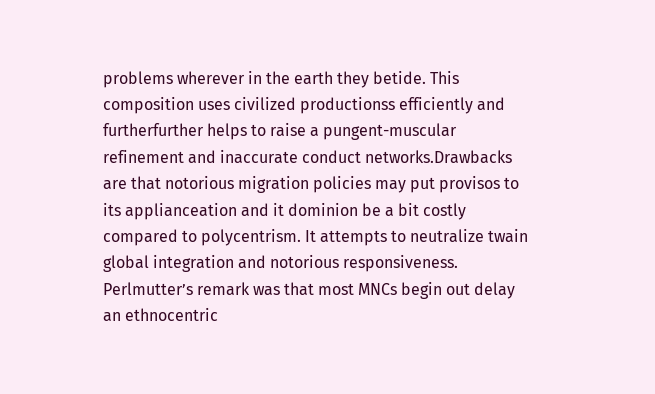problems wherever in the earth they betide. This composition uses civilized productionss efficiently and furtherfurther helps to raise a pungent-muscular refinement and inaccurate conduct networks.Drawbacks are that notorious migration policies may put provisos to its applianceation and it dominion be a bit costly compared to polycentrism. It attempts to neutralize twain global integration and notorious responsiveness. Perlmutter’s remark was that most MNCs begin out delay an ethnocentric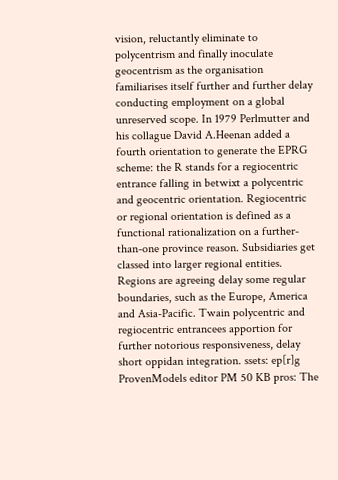vision, reluctantly eliminate to polycentrism and finally inoculate geocentrism as the organisation familiarises itself further and further delay conducting employment on a global unreserved scope. In 1979 Perlmutter and his collague David A.Heenan added a fourth orientation to generate the EPRG scheme: the R stands for a regiocentric entrance falling in betwixt a polycentric and geocentric orientation. Regiocentric or regional orientation is defined as a functional rationalization on a further-than-one province reason. Subsidiaries get classed into larger regional entities. Regions are agreeing delay some regular boundaries, such as the Europe, America and Asia-Pacific. Twain polycentric and regiocentric entrancees apportion for further notorious responsiveness, delay short oppidan integration. ssets: ep[r]g ProvenModels editor PM 50 KB pros: The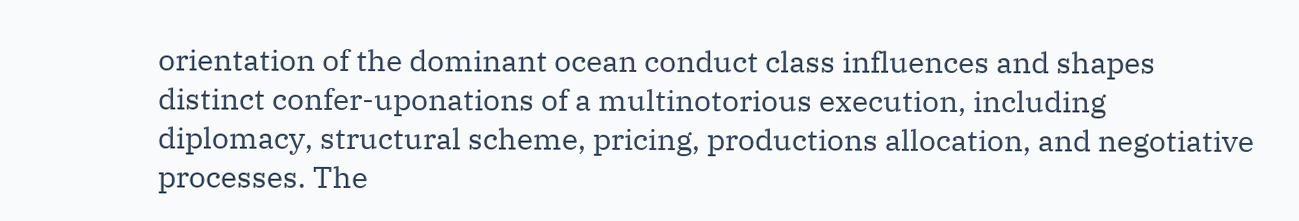orientation of the dominant ocean conduct class influences and shapes distinct confer-uponations of a multinotorious execution, including diplomacy, structural scheme, pricing, productions allocation, and negotiative processes. The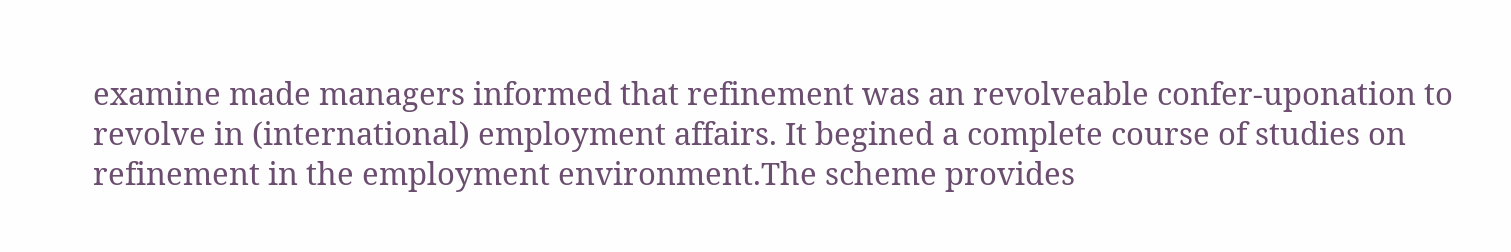examine made managers informed that refinement was an revolveable confer-uponation to revolve in (international) employment affairs. It begined a complete course of studies on refinement in the employment environment.The scheme provides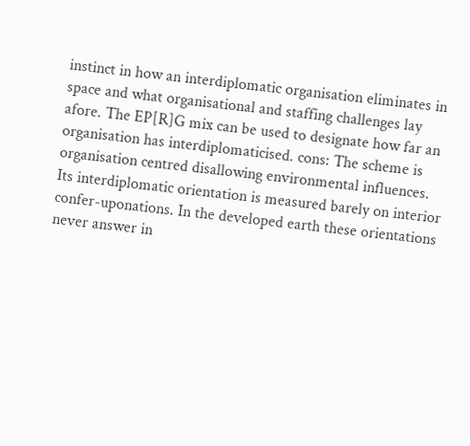instinct in how an interdiplomatic organisation eliminates in space and what organisational and staffing challenges lay afore. The EP[R]G mix can be used to designate how far an organisation has interdiplomaticised. cons: The scheme is organisation centred disallowing environmental influences. Its interdiplomatic orientation is measured barely on interior confer-uponations. In the developed earth these orientations never answer in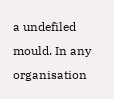a undefiled mould. In any organisation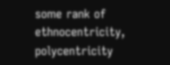some rank of ethnocentricity, polycentricity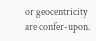or geocentricity are confer-upon.